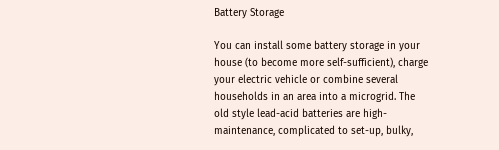Battery Storage

You can install some battery storage in your house (to become more self-sufficient), charge your electric vehicle or combine several households in an area into a microgrid. The old style lead-acid batteries are high-maintenance, complicated to set-up, bulky,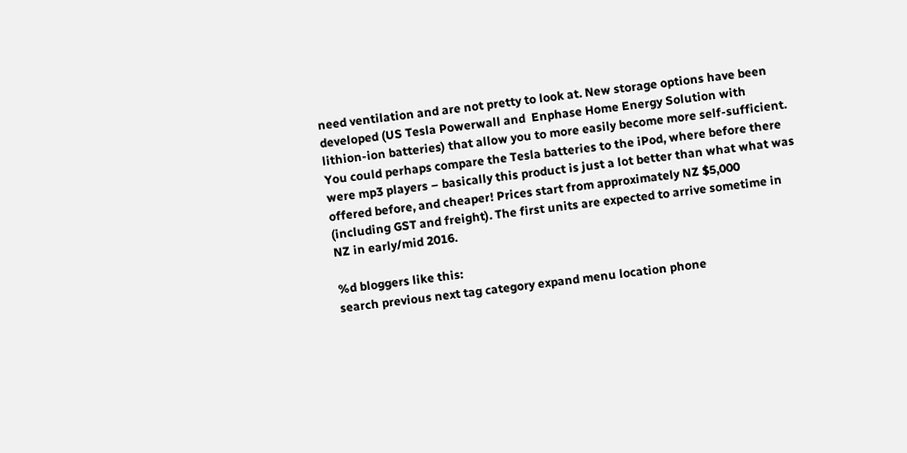need ventilation and are not pretty to look at. New storage options have been developed (US Tesla Powerwall and  Enphase Home Energy Solution with lithion-ion batteries) that allow you to more easily become more self-sufficient. You could perhaps compare the Tesla batteries to the iPod, where before there were mp3 players – basically this product is just a lot better than what what was offered before, and cheaper! Prices start from approximately NZ $5,000 (including GST and freight). The first units are expected to arrive sometime in NZ in early/mid 2016.

%d bloggers like this:
search previous next tag category expand menu location phone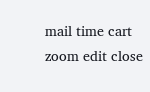mail time cart zoom edit close